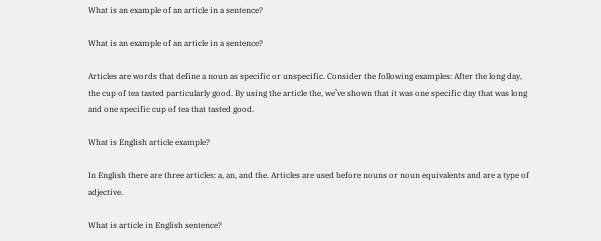What is an example of an article in a sentence?

What is an example of an article in a sentence?

Articles are words that define a noun as specific or unspecific. Consider the following examples: After the long day, the cup of tea tasted particularly good. By using the article the, we’ve shown that it was one specific day that was long and one specific cup of tea that tasted good.

What is English article example?

In English there are three articles: a, an, and the. Articles are used before nouns or noun equivalents and are a type of adjective.

What is article in English sentence?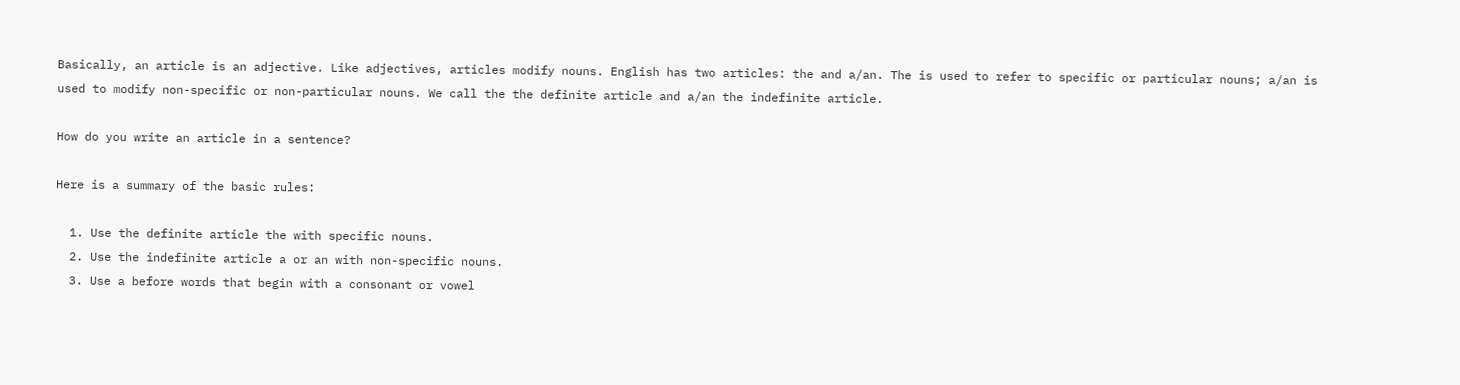Basically, an article is an adjective. Like adjectives, articles modify nouns. English has two articles: the and a/an. The is used to refer to specific or particular nouns; a/an is used to modify non-specific or non-particular nouns. We call the the definite article and a/an the indefinite article.

How do you write an article in a sentence?

Here is a summary of the basic rules:

  1. Use the definite article the with specific nouns.
  2. Use the indefinite article a or an with non-specific nouns.
  3. Use a before words that begin with a consonant or vowel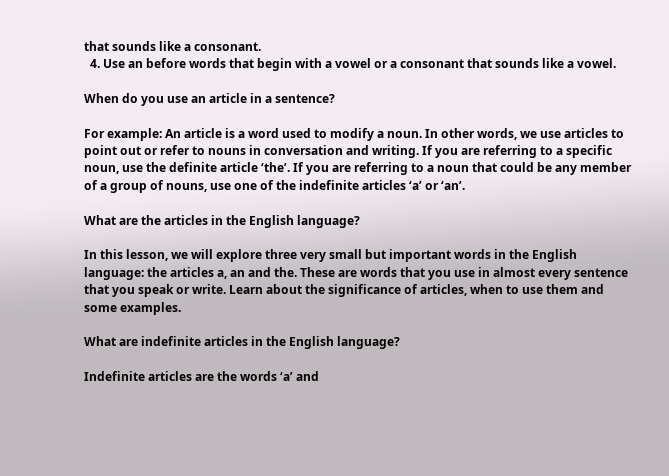that sounds like a consonant.
  4. Use an before words that begin with a vowel or a consonant that sounds like a vowel.

When do you use an article in a sentence?

For example: An article is a word used to modify a noun. In other words, we use articles to point out or refer to nouns in conversation and writing. If you are referring to a specific noun, use the definite article ‘the’. If you are referring to a noun that could be any member of a group of nouns, use one of the indefinite articles ‘a’ or ‘an’.

What are the articles in the English language?

In this lesson, we will explore three very small but important words in the English language: the articles a, an and the. These are words that you use in almost every sentence that you speak or write. Learn about the significance of articles, when to use them and some examples.

What are indefinite articles in the English language?

Indefinite articles are the words ‘a’ and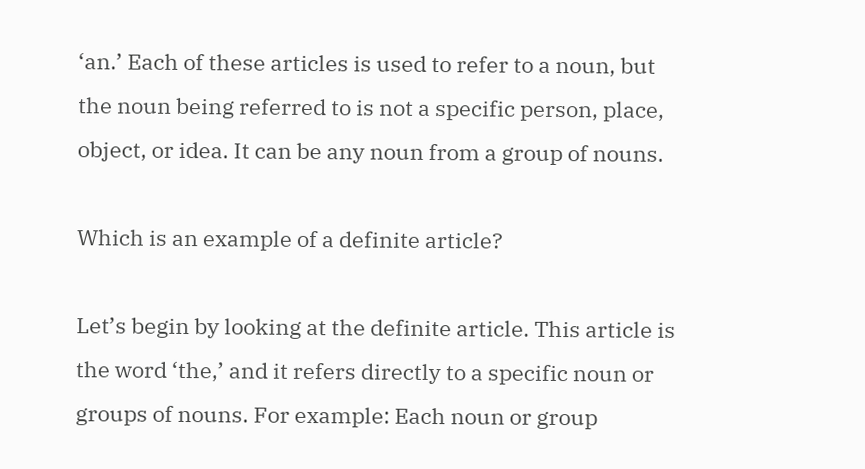‘an.’ Each of these articles is used to refer to a noun, but the noun being referred to is not a specific person, place, object, or idea. It can be any noun from a group of nouns.

Which is an example of a definite article?

Let’s begin by looking at the definite article. This article is the word ‘the,’ and it refers directly to a specific noun or groups of nouns. For example: Each noun or group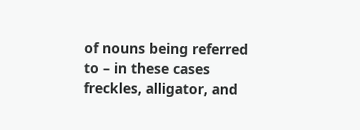of nouns being referred to – in these cases freckles, alligator, and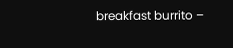breakfast burrito –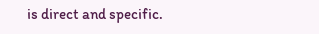is direct and specific.